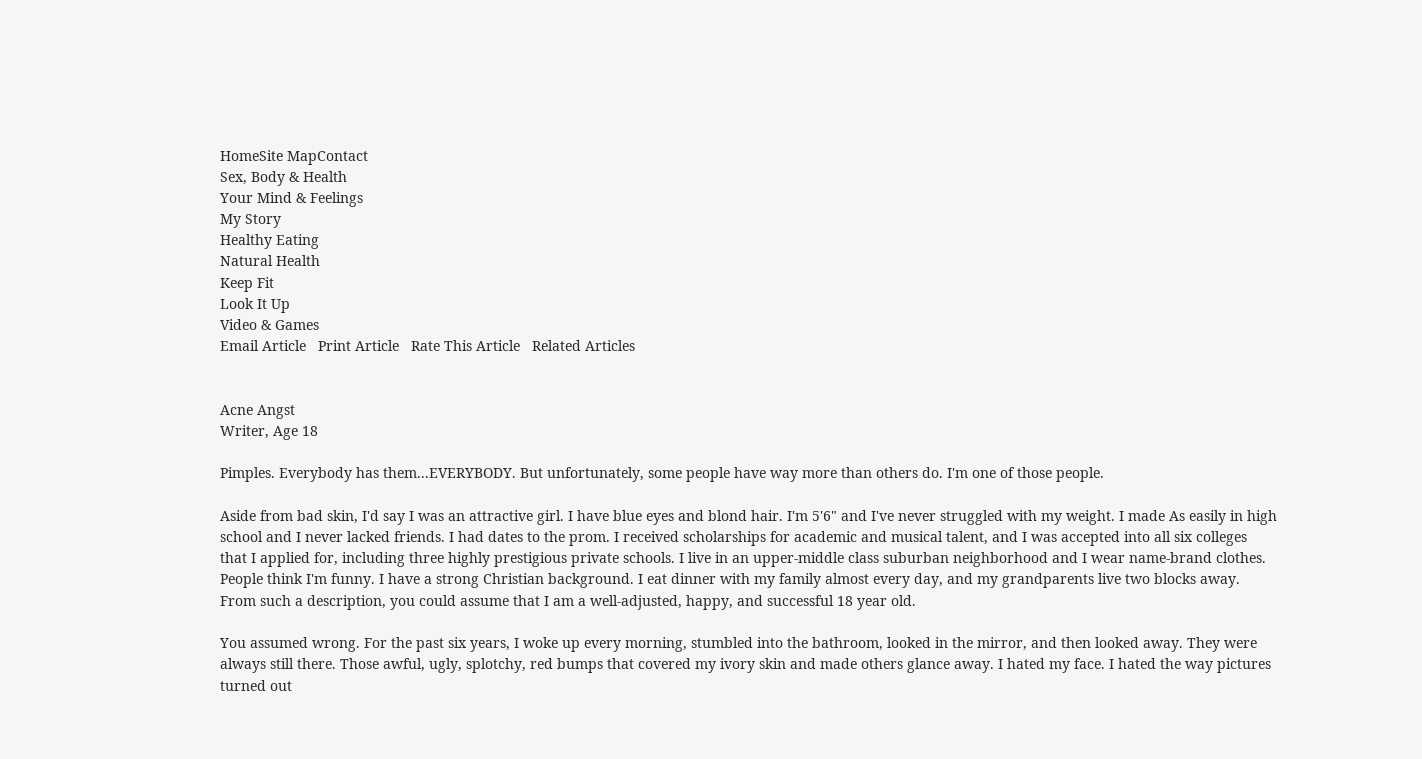HomeSite MapContact
Sex, Body & Health
Your Mind & Feelings
My Story
Healthy Eating
Natural Health
Keep Fit
Look It Up
Video & Games
Email Article   Print Article   Rate This Article   Related Articles


Acne Angst
Writer, Age 18

Pimples. Everybody has them...EVERYBODY. But unfortunately, some people have way more than others do. I'm one of those people.

Aside from bad skin, I'd say I was an attractive girl. I have blue eyes and blond hair. I'm 5'6" and I've never struggled with my weight. I made As easily in high school and I never lacked friends. I had dates to the prom. I received scholarships for academic and musical talent, and I was accepted into all six colleges that I applied for, including three highly prestigious private schools. I live in an upper-middle class suburban neighborhood and I wear name-brand clothes. People think I'm funny. I have a strong Christian background. I eat dinner with my family almost every day, and my grandparents live two blocks away. From such a description, you could assume that I am a well-adjusted, happy, and successful 18 year old.

You assumed wrong. For the past six years, I woke up every morning, stumbled into the bathroom, looked in the mirror, and then looked away. They were always still there. Those awful, ugly, splotchy, red bumps that covered my ivory skin and made others glance away. I hated my face. I hated the way pictures turned out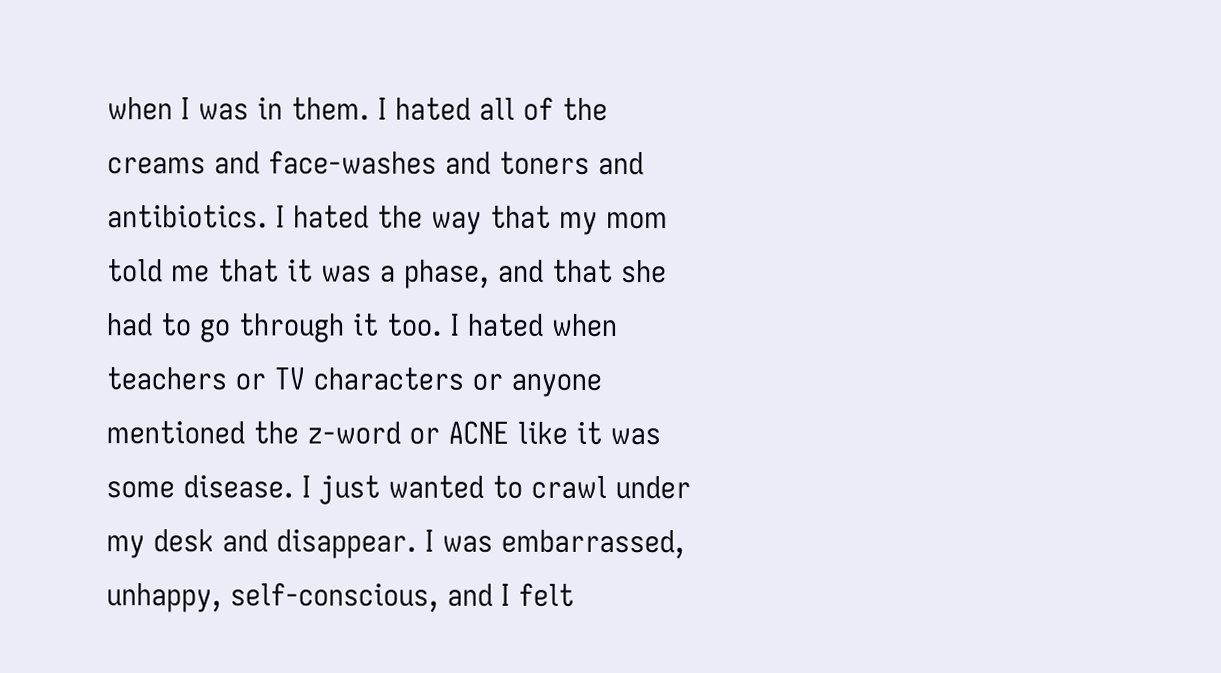when I was in them. I hated all of the creams and face-washes and toners and antibiotics. I hated the way that my mom told me that it was a phase, and that she had to go through it too. I hated when teachers or TV characters or anyone mentioned the z-word or ACNE like it was some disease. I just wanted to crawl under my desk and disappear. I was embarrassed, unhappy, self-conscious, and I felt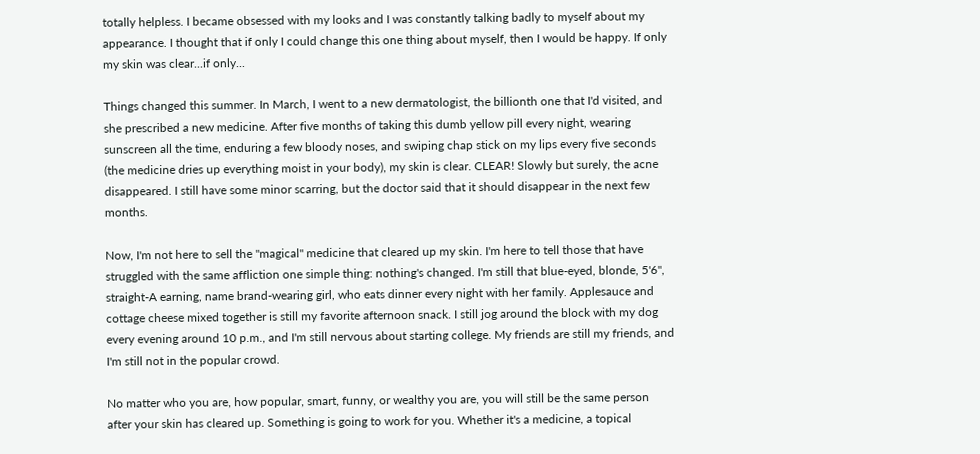totally helpless. I became obsessed with my looks and I was constantly talking badly to myself about my appearance. I thought that if only I could change this one thing about myself, then I would be happy. If only my skin was clear...if only...

Things changed this summer. In March, I went to a new dermatologist, the billionth one that I'd visited, and she prescribed a new medicine. After five months of taking this dumb yellow pill every night, wearing sunscreen all the time, enduring a few bloody noses, and swiping chap stick on my lips every five seconds (the medicine dries up everything moist in your body), my skin is clear. CLEAR! Slowly but surely, the acne disappeared. I still have some minor scarring, but the doctor said that it should disappear in the next few months.

Now, I'm not here to sell the "magical" medicine that cleared up my skin. I'm here to tell those that have struggled with the same affliction one simple thing: nothing's changed. I'm still that blue-eyed, blonde, 5'6", straight-A earning, name brand-wearing girl, who eats dinner every night with her family. Applesauce and cottage cheese mixed together is still my favorite afternoon snack. I still jog around the block with my dog every evening around 10 p.m., and I'm still nervous about starting college. My friends are still my friends, and I'm still not in the popular crowd.

No matter who you are, how popular, smart, funny, or wealthy you are, you will still be the same person after your skin has cleared up. Something is going to work for you. Whether it's a medicine, a topical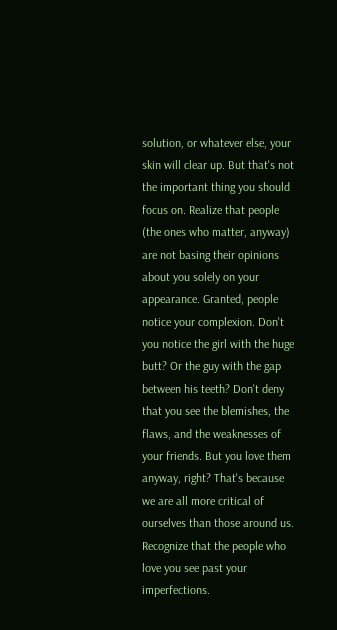solution, or whatever else, your skin will clear up. But that's not the important thing you should focus on. Realize that people (the ones who matter, anyway) are not basing their opinions about you solely on your appearance. Granted, people notice your complexion. Don't you notice the girl with the huge butt? Or the guy with the gap between his teeth? Don't deny that you see the blemishes, the flaws, and the weaknesses of your friends. But you love them anyway, right? That's because we are all more critical of ourselves than those around us. Recognize that the people who love you see past your imperfections.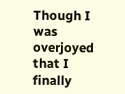Though I was overjoyed that I finally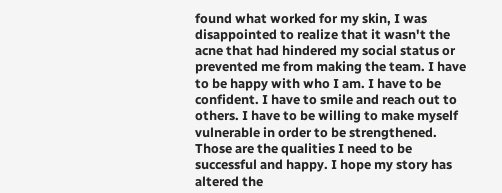found what worked for my skin, I was disappointed to realize that it wasn't the acne that had hindered my social status or prevented me from making the team. I have to be happy with who I am. I have to be confident. I have to smile and reach out to others. I have to be willing to make myself vulnerable in order to be strengthened. Those are the qualities I need to be successful and happy. I hope my story has altered the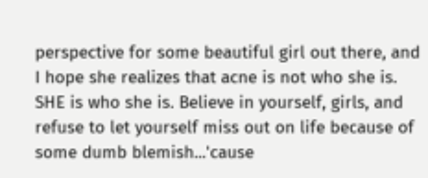perspective for some beautiful girl out there, and I hope she realizes that acne is not who she is. SHE is who she is. Believe in yourself, girls, and refuse to let yourself miss out on life because of some dumb blemish...'cause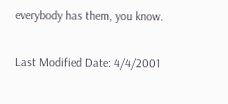everybody has them, you know.

Last Modified Date: 4/4/2001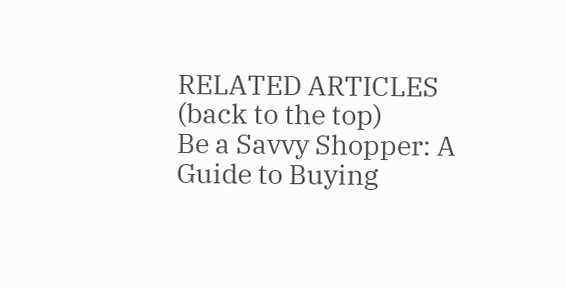RELATED ARTICLES (back to the top)
Be a Savvy Shopper: A Guide to Buying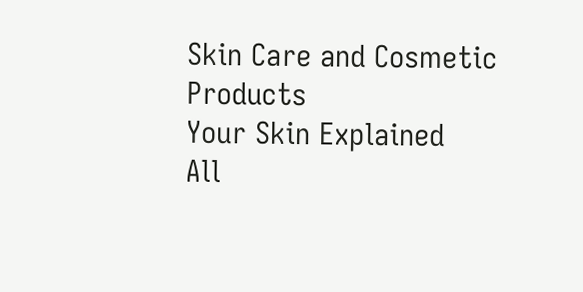Skin Care and Cosmetic Products
Your Skin Explained
All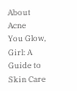About Acne
You Glow, Girl: A Guide to Skin Care